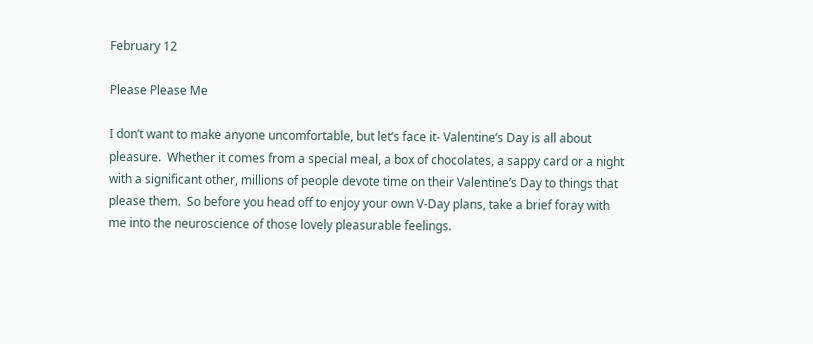February 12

Please Please Me

I don’t want to make anyone uncomfortable, but let’s face it- Valentine’s Day is all about pleasure.  Whether it comes from a special meal, a box of chocolates, a sappy card or a night with a significant other, millions of people devote time on their Valentine’s Day to things that please them.  So before you head off to enjoy your own V-Day plans, take a brief foray with me into the neuroscience of those lovely pleasurable feelings.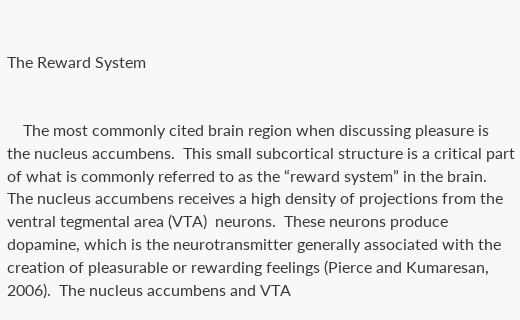The Reward System


    The most commonly cited brain region when discussing pleasure is the nucleus accumbens.  This small subcortical structure is a critical part of what is commonly referred to as the “reward system” in the brain.  The nucleus accumbens receives a high density of projections from the ventral tegmental area (VTA)  neurons.  These neurons produce dopamine, which is the neurotransmitter generally associated with the creation of pleasurable or rewarding feelings (Pierce and Kumaresan, 2006).  The nucleus accumbens and VTA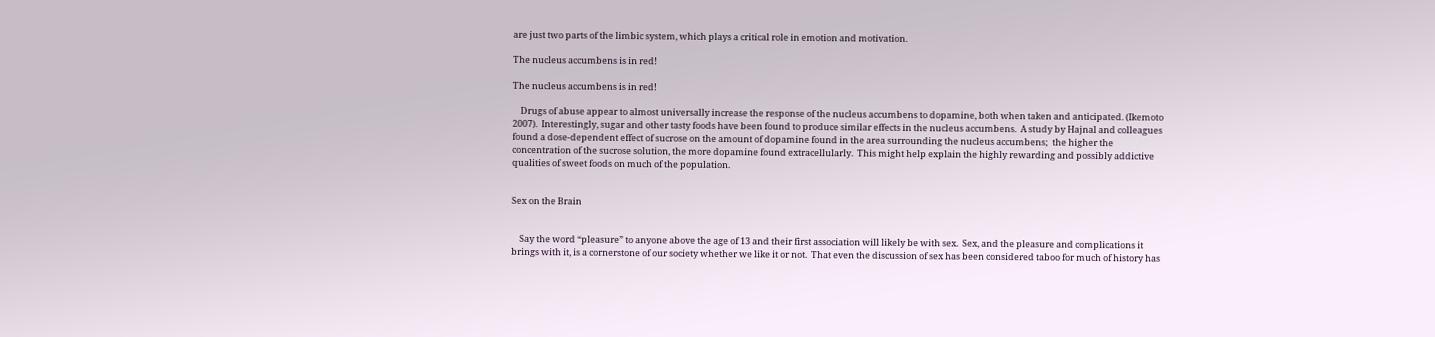are just two parts of the limbic system, which plays a critical role in emotion and motivation.

The nucleus accumbens is in red!

The nucleus accumbens is in red!

    Drugs of abuse appear to almost universally increase the response of the nucleus accumbens to dopamine, both when taken and anticipated. (Ikemoto 2007).  Interestingly, sugar and other tasty foods have been found to produce similar effects in the nucleus accumbens.  A study by Hajnal and colleagues found a dose-dependent effect of sucrose on the amount of dopamine found in the area surrounding the nucleus accumbens;  the higher the concentration of the sucrose solution, the more dopamine found extracellularly.  This might help explain the highly rewarding and possibly addictive qualities of sweet foods on much of the population.


Sex on the Brain


    Say the word “pleasure” to anyone above the age of 13 and their first association will likely be with sex.  Sex, and the pleasure and complications it brings with it, is a cornerstone of our society whether we like it or not.  That even the discussion of sex has been considered taboo for much of history has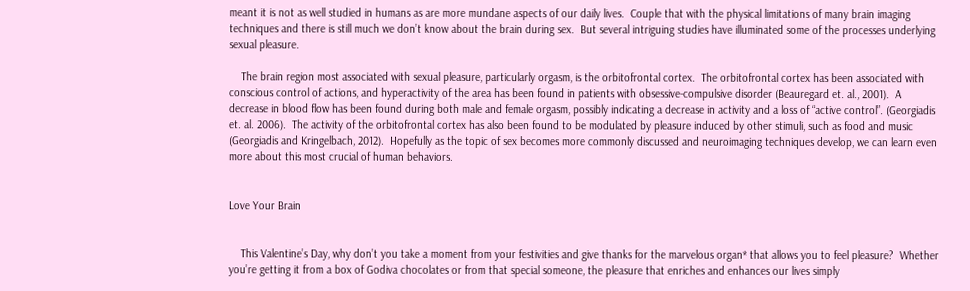meant it is not as well studied in humans as are more mundane aspects of our daily lives.  Couple that with the physical limitations of many brain imaging techniques and there is still much we don’t know about the brain during sex.  But several intriguing studies have illuminated some of the processes underlying sexual pleasure.

    The brain region most associated with sexual pleasure, particularly orgasm, is the orbitofrontal cortex.  The orbitofrontal cortex has been associated with conscious control of actions, and hyperactivity of the area has been found in patients with obsessive-compulsive disorder (Beauregard et. al., 2001).  A decrease in blood flow has been found during both male and female orgasm, possibly indicating a decrease in activity and a loss of “active control”. (Georgiadis et. al. 2006).  The activity of the orbitofrontal cortex has also been found to be modulated by pleasure induced by other stimuli, such as food and music (Georgiadis and Kringelbach, 2012).  Hopefully as the topic of sex becomes more commonly discussed and neuroimaging techniques develop, we can learn even more about this most crucial of human behaviors.


Love Your Brain


    This Valentine’s Day, why don’t you take a moment from your festivities and give thanks for the marvelous organ* that allows you to feel pleasure?  Whether you’re getting it from a box of Godiva chocolates or from that special someone, the pleasure that enriches and enhances our lives simply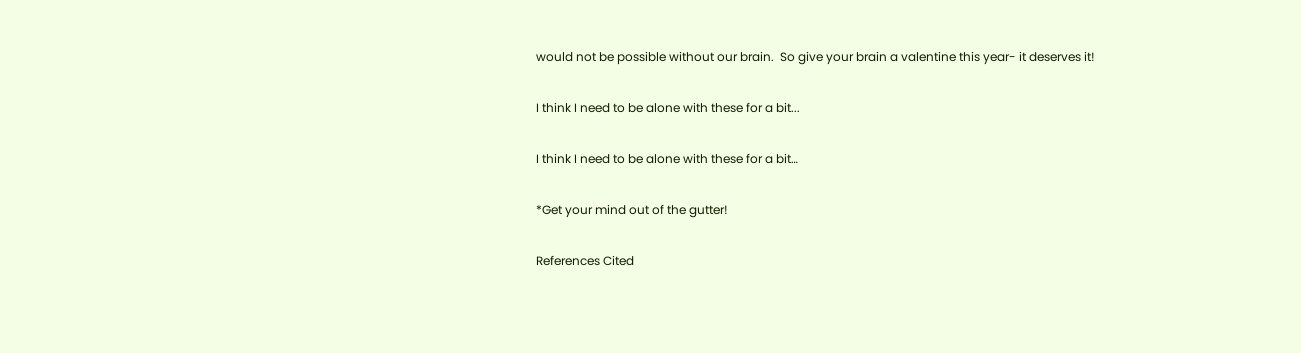would not be possible without our brain.  So give your brain a valentine this year- it deserves it!

I think I need to be alone with these for a bit...

I think I need to be alone with these for a bit…

*Get your mind out of the gutter!

References Cited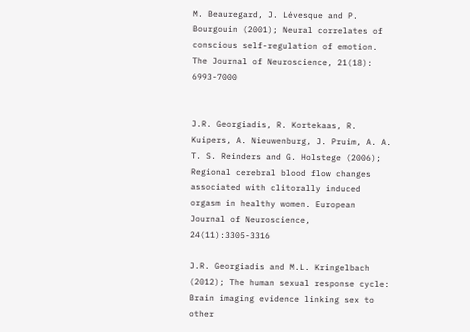M. Beauregard, J. Lévesque and P. Bourgouin (2001); Neural correlates of conscious self-regulation of emotion. The Journal of Neuroscience, 21(18): 6993-7000


J.R. Georgiadis, R. Kortekaas, R. Kuipers, A. Nieuwenburg, J. Pruim, A. A. T. S. Reinders and G. Holstege (2006); Regional cerebral blood flow changes associated with clitorally induced orgasm in healthy women. European Journal of Neuroscience, 24(11):3305-3316

J.R. Georgiadis and M.L. Kringelbach (2012); The human sexual response cycle: Brain imaging evidence linking sex to other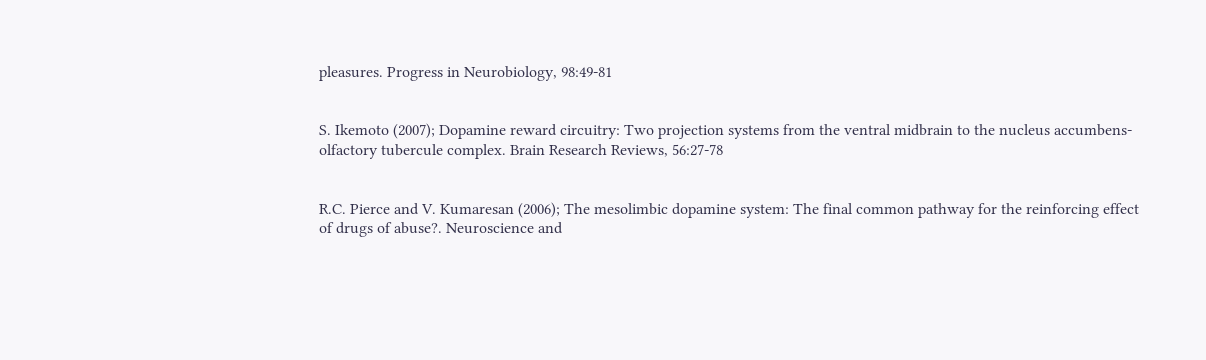pleasures. Progress in Neurobiology, 98:49-81


S. Ikemoto (2007); Dopamine reward circuitry: Two projection systems from the ventral midbrain to the nucleus accumbens-olfactory tubercule complex. Brain Research Reviews, 56:27-78


R.C. Pierce and V. Kumaresan (2006); The mesolimbic dopamine system: The final common pathway for the reinforcing effect of drugs of abuse?. Neuroscience and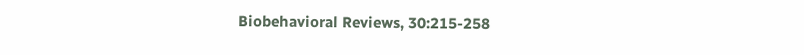Biobehavioral Reviews, 30:215-258